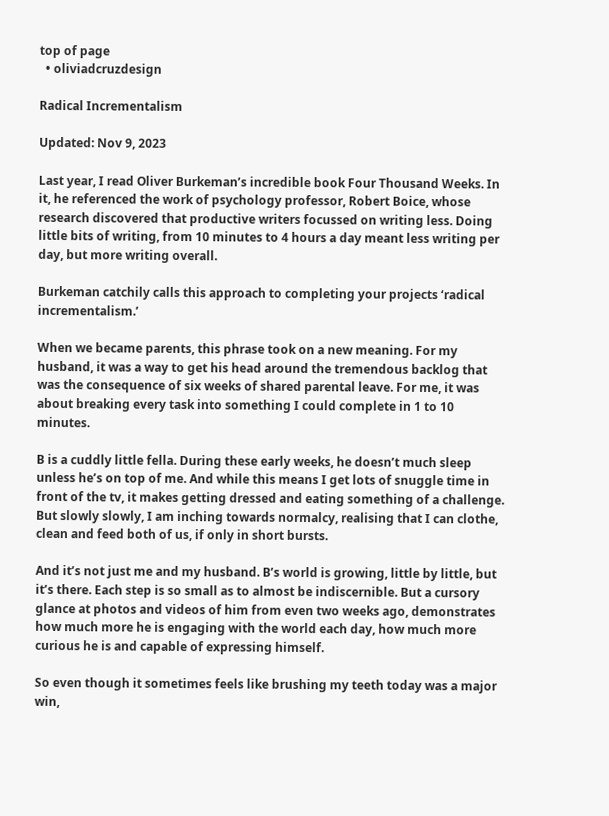top of page
  • oliviadcruzdesign

Radical Incrementalism

Updated: Nov 9, 2023

Last year, I read Oliver Burkeman’s incredible book Four Thousand Weeks. In it, he referenced the work of psychology professor, Robert Boice, whose research discovered that productive writers focussed on writing less. Doing little bits of writing, from 10 minutes to 4 hours a day meant less writing per day, but more writing overall.

Burkeman catchily calls this approach to completing your projects ‘radical incrementalism.’

When we became parents, this phrase took on a new meaning. For my husband, it was a way to get his head around the tremendous backlog that was the consequence of six weeks of shared parental leave. For me, it was about breaking every task into something I could complete in 1 to 10 minutes.

B is a cuddly little fella. During these early weeks, he doesn’t much sleep unless he’s on top of me. And while this means I get lots of snuggle time in front of the tv, it makes getting dressed and eating something of a challenge. But slowly slowly, I am inching towards normalcy, realising that I can clothe, clean and feed both of us, if only in short bursts.

And it’s not just me and my husband. B’s world is growing, little by little, but it’s there. Each step is so small as to almost be indiscernible. But a cursory glance at photos and videos of him from even two weeks ago, demonstrates how much more he is engaging with the world each day, how much more curious he is and capable of expressing himself.

So even though it sometimes feels like brushing my teeth today was a major win,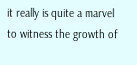it really is quite a marvel to witness the growth of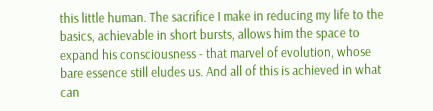this little human. The sacrifice I make in reducing my life to the basics, achievable in short bursts, allows him the space to expand his consciousness - that marvel of evolution, whose bare essence still eludes us. And all of this is achieved in what can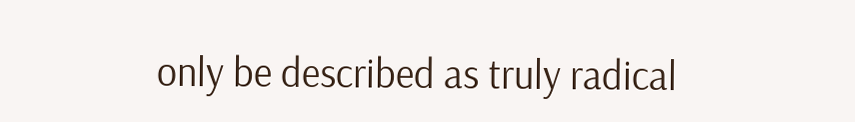only be described as truly radical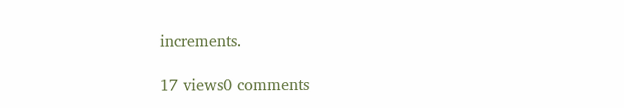increments.

17 views0 comments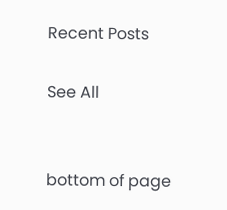Recent Posts

See All


bottom of page